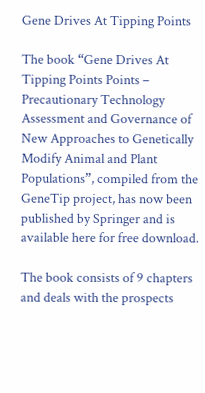Gene Drives At Tipping Points

The book “Gene Drives At Tipping Points Points – Precautionary Technology Assessment and Governance of New Approaches to Genetically Modify Animal and Plant Populations”, compiled from the GeneTip project, has now been published by Springer and is available here for free download.

The book consists of 9 chapters and deals with the prospects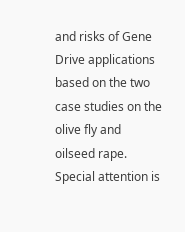and risks of Gene Drive applications based on the two case studies on the olive fly and oilseed rape. Special attention is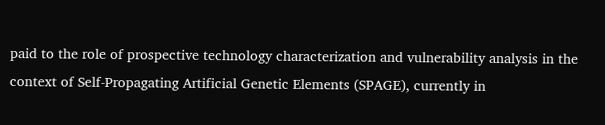paid to the role of prospective technology characterization and vulnerability analysis in the context of Self-Propagating Artificial Genetic Elements (SPAGE), currently in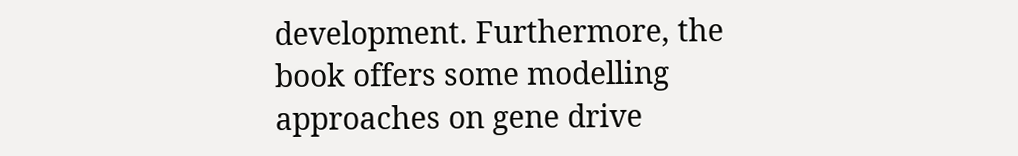development. Furthermore, the book offers some modelling approaches on gene drive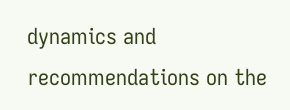dynamics and recommendations on the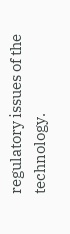regulatory issues of the technology.